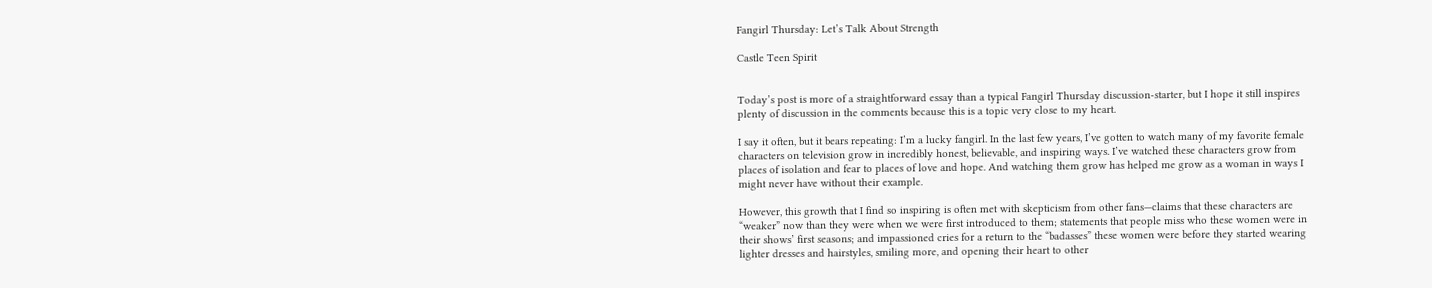Fangirl Thursday: Let’s Talk About Strength

Castle Teen Spirit


Today’s post is more of a straightforward essay than a typical Fangirl Thursday discussion-starter, but I hope it still inspires plenty of discussion in the comments because this is a topic very close to my heart.

I say it often, but it bears repeating: I’m a lucky fangirl. In the last few years, I’ve gotten to watch many of my favorite female characters on television grow in incredibly honest, believable, and inspiring ways. I’ve watched these characters grow from places of isolation and fear to places of love and hope. And watching them grow has helped me grow as a woman in ways I might never have without their example.

However, this growth that I find so inspiring is often met with skepticism from other fans—claims that these characters are “weaker” now than they were when we were first introduced to them; statements that people miss who these women were in their shows’ first seasons; and impassioned cries for a return to the “badasses” these women were before they started wearing lighter dresses and hairstyles, smiling more, and opening their heart to other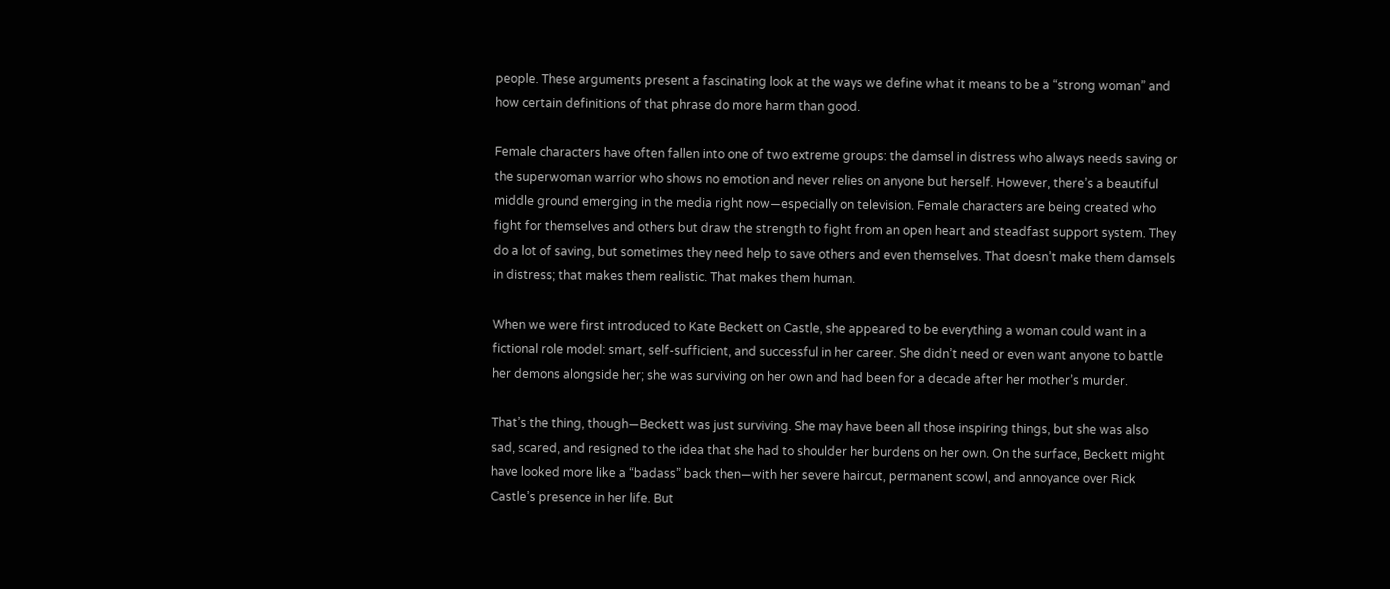people. These arguments present a fascinating look at the ways we define what it means to be a “strong woman” and how certain definitions of that phrase do more harm than good.

Female characters have often fallen into one of two extreme groups: the damsel in distress who always needs saving or the superwoman warrior who shows no emotion and never relies on anyone but herself. However, there’s a beautiful middle ground emerging in the media right now—especially on television. Female characters are being created who fight for themselves and others but draw the strength to fight from an open heart and steadfast support system. They do a lot of saving, but sometimes they need help to save others and even themselves. That doesn’t make them damsels in distress; that makes them realistic. That makes them human.

When we were first introduced to Kate Beckett on Castle, she appeared to be everything a woman could want in a fictional role model: smart, self-sufficient, and successful in her career. She didn’t need or even want anyone to battle her demons alongside her; she was surviving on her own and had been for a decade after her mother’s murder.

That’s the thing, though—Beckett was just surviving. She may have been all those inspiring things, but she was also sad, scared, and resigned to the idea that she had to shoulder her burdens on her own. On the surface, Beckett might have looked more like a “badass” back then—with her severe haircut, permanent scowl, and annoyance over Rick Castle’s presence in her life. But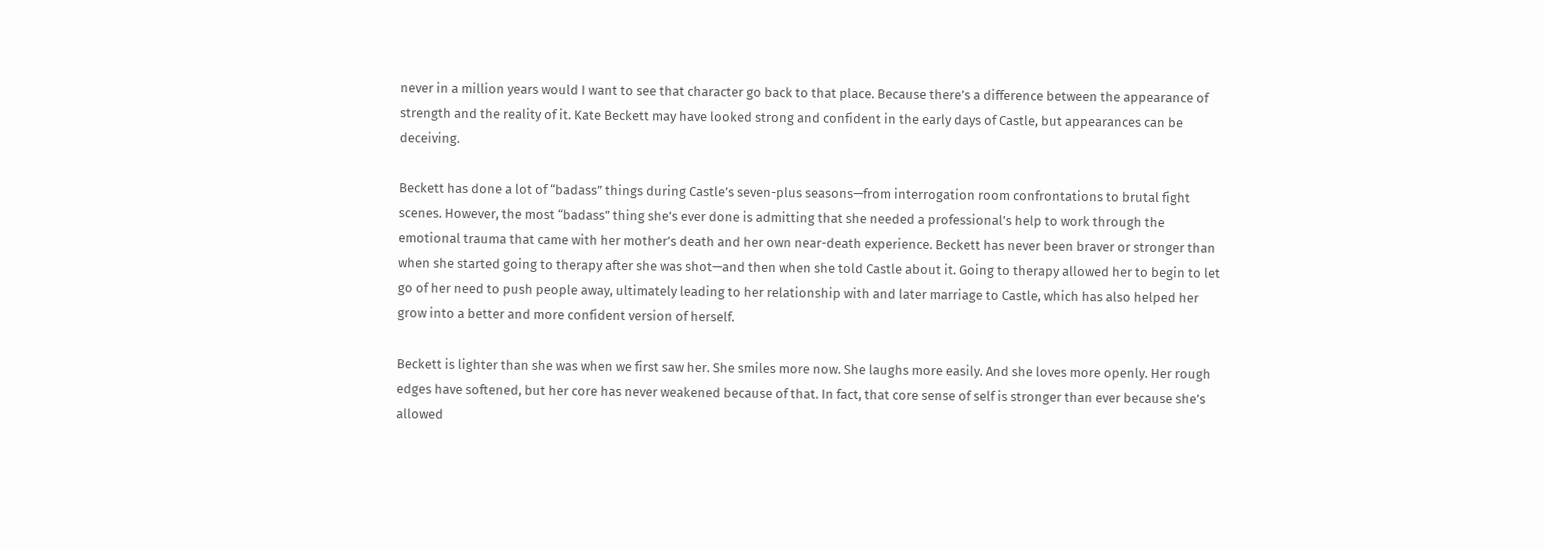never in a million years would I want to see that character go back to that place. Because there’s a difference between the appearance of strength and the reality of it. Kate Beckett may have looked strong and confident in the early days of Castle, but appearances can be deceiving.

Beckett has done a lot of “badass” things during Castle’s seven-plus seasons—from interrogation room confrontations to brutal fight scenes. However, the most “badass” thing she’s ever done is admitting that she needed a professional’s help to work through the emotional trauma that came with her mother’s death and her own near-death experience. Beckett has never been braver or stronger than when she started going to therapy after she was shot—and then when she told Castle about it. Going to therapy allowed her to begin to let go of her need to push people away, ultimately leading to her relationship with and later marriage to Castle, which has also helped her grow into a better and more confident version of herself.

Beckett is lighter than she was when we first saw her. She smiles more now. She laughs more easily. And she loves more openly. Her rough edges have softened, but her core has never weakened because of that. In fact, that core sense of self is stronger than ever because she’s allowed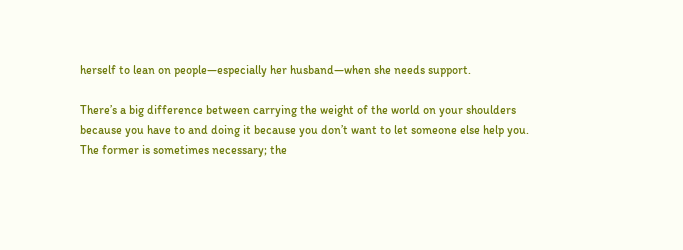herself to lean on people—especially her husband—when she needs support.

There’s a big difference between carrying the weight of the world on your shoulders because you have to and doing it because you don’t want to let someone else help you. The former is sometimes necessary; the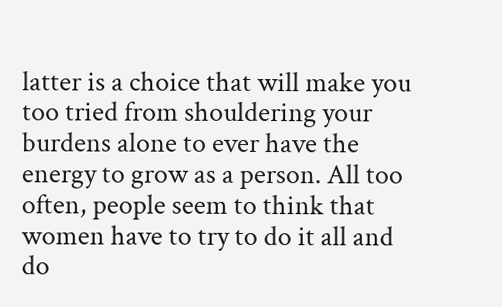latter is a choice that will make you too tried from shouldering your burdens alone to ever have the energy to grow as a person. All too often, people seem to think that women have to try to do it all and do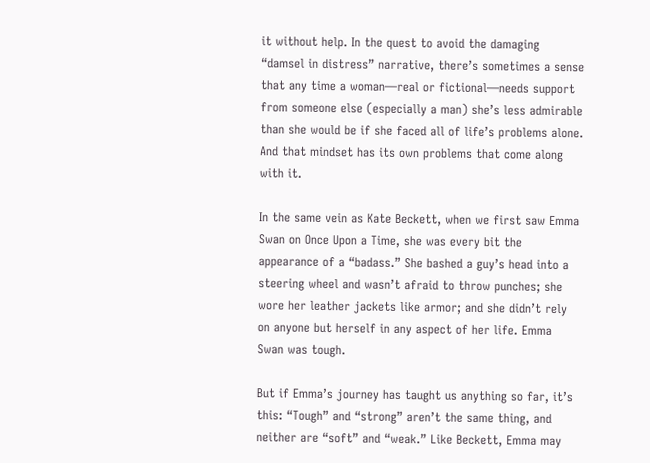it without help. In the quest to avoid the damaging “damsel in distress” narrative, there’s sometimes a sense that any time a woman—real or fictional—needs support from someone else (especially a man) she’s less admirable than she would be if she faced all of life’s problems alone. And that mindset has its own problems that come along with it.

In the same vein as Kate Beckett, when we first saw Emma Swan on Once Upon a Time, she was every bit the appearance of a “badass.” She bashed a guy’s head into a steering wheel and wasn’t afraid to throw punches; she wore her leather jackets like armor; and she didn’t rely on anyone but herself in any aspect of her life. Emma Swan was tough.

But if Emma’s journey has taught us anything so far, it’s this: “Tough” and “strong” aren’t the same thing, and neither are “soft” and “weak.” Like Beckett, Emma may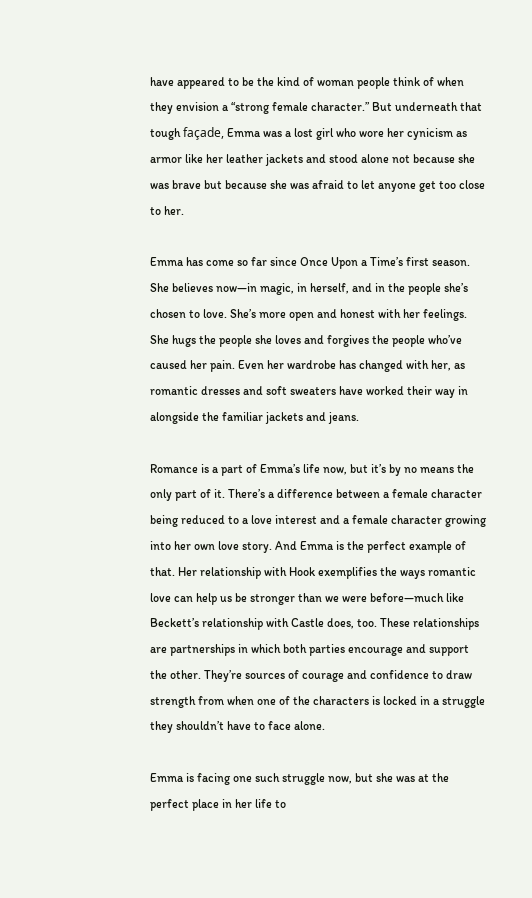have appeared to be the kind of woman people think of when they envision a “strong female character.” But underneath that tough façade, Emma was a lost girl who wore her cynicism as armor like her leather jackets and stood alone not because she was brave but because she was afraid to let anyone get too close to her.

Emma has come so far since Once Upon a Time’s first season. She believes now—in magic, in herself, and in the people she’s chosen to love. She’s more open and honest with her feelings. She hugs the people she loves and forgives the people who’ve caused her pain. Even her wardrobe has changed with her, as romantic dresses and soft sweaters have worked their way in alongside the familiar jackets and jeans.

Romance is a part of Emma’s life now, but it’s by no means the only part of it. There’s a difference between a female character being reduced to a love interest and a female character growing into her own love story. And Emma is the perfect example of that. Her relationship with Hook exemplifies the ways romantic love can help us be stronger than we were before—much like Beckett’s relationship with Castle does, too. These relationships are partnerships in which both parties encourage and support the other. They’re sources of courage and confidence to draw strength from when one of the characters is locked in a struggle they shouldn’t have to face alone.

Emma is facing one such struggle now, but she was at the perfect place in her life to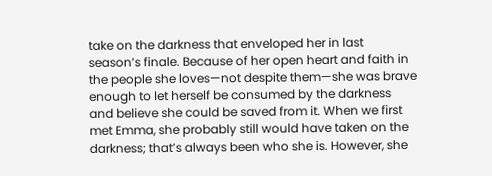take on the darkness that enveloped her in last season’s finale. Because of her open heart and faith in the people she loves—not despite them—she was brave enough to let herself be consumed by the darkness and believe she could be saved from it. When we first met Emma, she probably still would have taken on the darkness; that’s always been who she is. However, she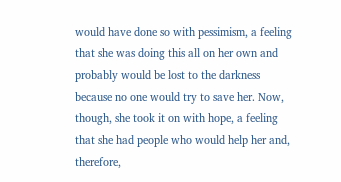would have done so with pessimism, a feeling that she was doing this all on her own and probably would be lost to the darkness because no one would try to save her. Now, though, she took it on with hope, a feeling that she had people who would help her and, therefore,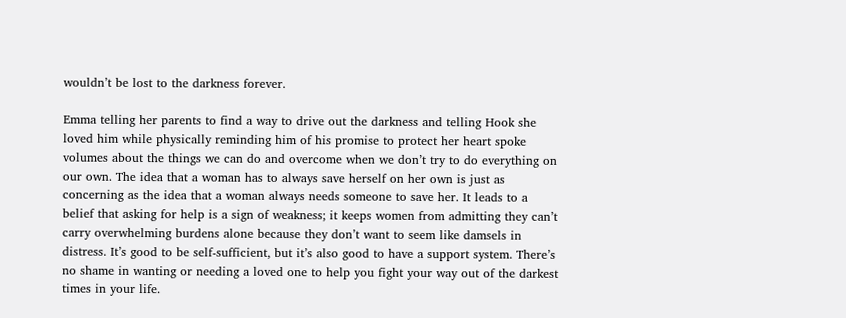wouldn’t be lost to the darkness forever.

Emma telling her parents to find a way to drive out the darkness and telling Hook she loved him while physically reminding him of his promise to protect her heart spoke volumes about the things we can do and overcome when we don’t try to do everything on our own. The idea that a woman has to always save herself on her own is just as concerning as the idea that a woman always needs someone to save her. It leads to a belief that asking for help is a sign of weakness; it keeps women from admitting they can’t carry overwhelming burdens alone because they don’t want to seem like damsels in distress. It’s good to be self-sufficient, but it’s also good to have a support system. There’s no shame in wanting or needing a loved one to help you fight your way out of the darkest times in your life.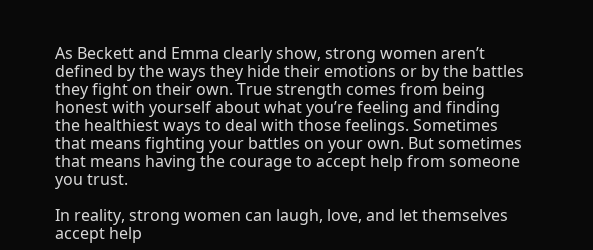As Beckett and Emma clearly show, strong women aren’t defined by the ways they hide their emotions or by the battles they fight on their own. True strength comes from being honest with yourself about what you’re feeling and finding the healthiest ways to deal with those feelings. Sometimes that means fighting your battles on your own. But sometimes that means having the courage to accept help from someone you trust.

In reality, strong women can laugh, love, and let themselves accept help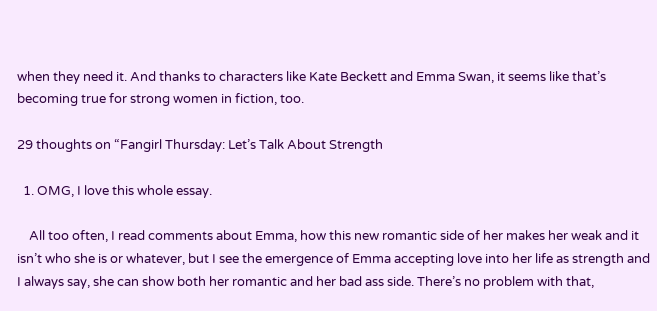when they need it. And thanks to characters like Kate Beckett and Emma Swan, it seems like that’s becoming true for strong women in fiction, too.

29 thoughts on “Fangirl Thursday: Let’s Talk About Strength

  1. OMG, I love this whole essay.

    All too often, I read comments about Emma, how this new romantic side of her makes her weak and it isn’t who she is or whatever, but I see the emergence of Emma accepting love into her life as strength and I always say, she can show both her romantic and her bad ass side. There’s no problem with that,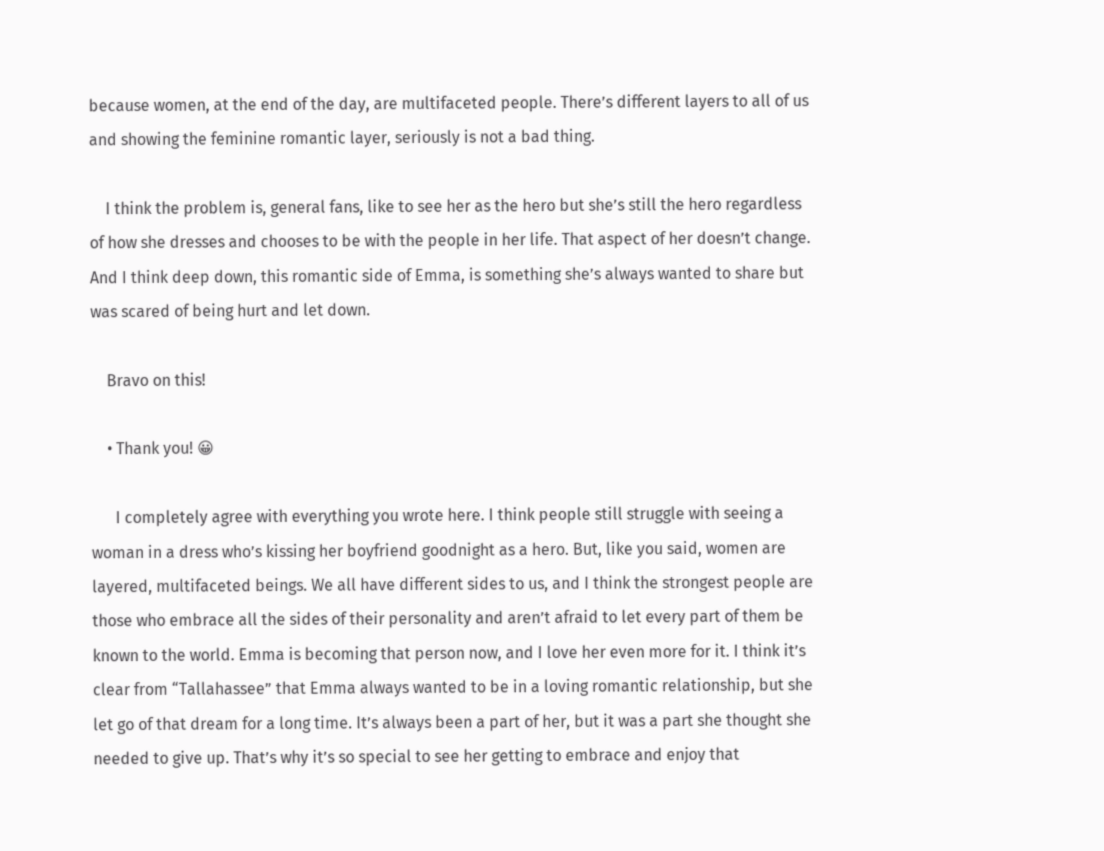because women, at the end of the day, are multifaceted people. There’s different layers to all of us and showing the feminine romantic layer, seriously is not a bad thing.

    I think the problem is, general fans, like to see her as the hero but she’s still the hero regardless of how she dresses and chooses to be with the people in her life. That aspect of her doesn’t change. And I think deep down, this romantic side of Emma, is something she’s always wanted to share but was scared of being hurt and let down.

    Bravo on this!

    • Thank you! 😀

      I completely agree with everything you wrote here. I think people still struggle with seeing a woman in a dress who’s kissing her boyfriend goodnight as a hero. But, like you said, women are layered, multifaceted beings. We all have different sides to us, and I think the strongest people are those who embrace all the sides of their personality and aren’t afraid to let every part of them be known to the world. Emma is becoming that person now, and I love her even more for it. I think it’s clear from “Tallahassee” that Emma always wanted to be in a loving romantic relationship, but she let go of that dream for a long time. It’s always been a part of her, but it was a part she thought she needed to give up. That’s why it’s so special to see her getting to embrace and enjoy that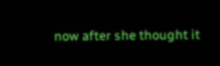now after she thought it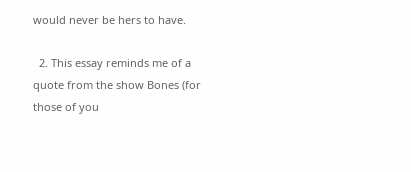would never be hers to have.

  2. This essay reminds me of a quote from the show Bones (for those of you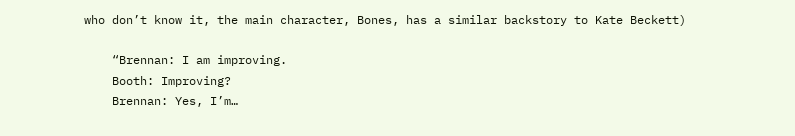who don’t know it, the main character, Bones, has a similar backstory to Kate Beckett)

    “Brennan: I am improving.
    Booth: Improving?
    Brennan: Yes, I’m…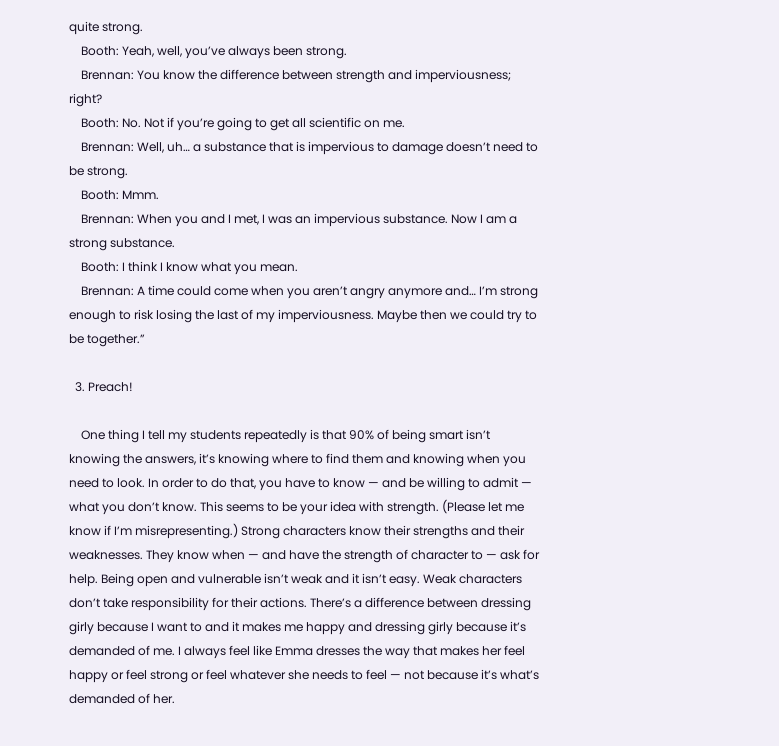quite strong.
    Booth: Yeah, well, you’ve always been strong.
    Brennan: You know the difference between strength and imperviousness; right?
    Booth: No. Not if you’re going to get all scientific on me.
    Brennan: Well, uh… a substance that is impervious to damage doesn’t need to be strong.
    Booth: Mmm.
    Brennan: When you and I met, I was an impervious substance. Now I am a strong substance.
    Booth: I think I know what you mean.
    Brennan: A time could come when you aren’t angry anymore and… I’m strong enough to risk losing the last of my imperviousness. Maybe then we could try to be together.”

  3. Preach!

    One thing I tell my students repeatedly is that 90% of being smart isn’t knowing the answers, it’s knowing where to find them and knowing when you need to look. In order to do that, you have to know — and be willing to admit — what you don’t know. This seems to be your idea with strength. (Please let me know if I’m misrepresenting.) Strong characters know their strengths and their weaknesses. They know when — and have the strength of character to — ask for help. Being open and vulnerable isn’t weak and it isn’t easy. Weak characters don’t take responsibility for their actions. There’s a difference between dressing girly because I want to and it makes me happy and dressing girly because it’s demanded of me. I always feel like Emma dresses the way that makes her feel happy or feel strong or feel whatever she needs to feel — not because it’s what’s demanded of her.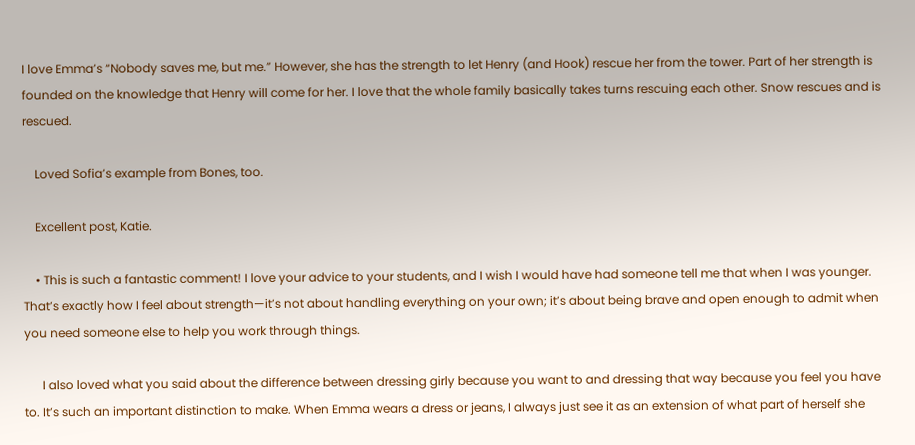I love Emma’s “Nobody saves me, but me.” However, she has the strength to let Henry (and Hook) rescue her from the tower. Part of her strength is founded on the knowledge that Henry will come for her. I love that the whole family basically takes turns rescuing each other. Snow rescues and is rescued.

    Loved Sofia’s example from Bones, too.

    Excellent post, Katie.

    • This is such a fantastic comment! I love your advice to your students, and I wish I would have had someone tell me that when I was younger. That’s exactly how I feel about strength—it’s not about handling everything on your own; it’s about being brave and open enough to admit when you need someone else to help you work through things.

      I also loved what you said about the difference between dressing girly because you want to and dressing that way because you feel you have to. It’s such an important distinction to make. When Emma wears a dress or jeans, I always just see it as an extension of what part of herself she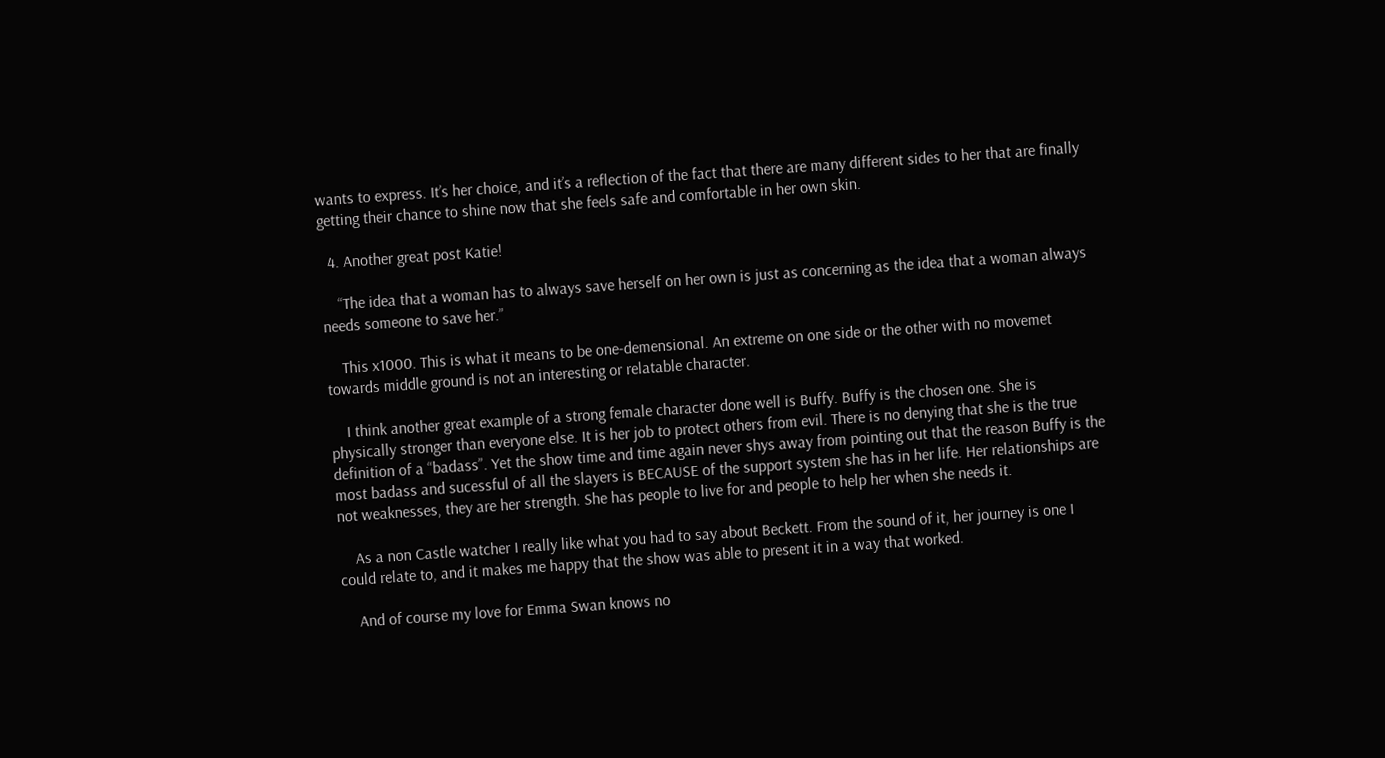wants to express. It’s her choice, and it’s a reflection of the fact that there are many different sides to her that are finally getting their chance to shine now that she feels safe and comfortable in her own skin.

  4. Another great post Katie!

    “The idea that a woman has to always save herself on her own is just as concerning as the idea that a woman always needs someone to save her.”

    This x1000. This is what it means to be one-demensional. An extreme on one side or the other with no movemet towards middle ground is not an interesting or relatable character.

    I think another great example of a strong female character done well is Buffy. Buffy is the chosen one. She is physically stronger than everyone else. It is her job to protect others from evil. There is no denying that she is the true definition of a “badass”. Yet the show time and time again never shys away from pointing out that the reason Buffy is the most badass and sucessful of all the slayers is BECAUSE of the support system she has in her life. Her relationships are not weaknesses, they are her strength. She has people to live for and people to help her when she needs it.

    As a non Castle watcher I really like what you had to say about Beckett. From the sound of it, her journey is one I could relate to, and it makes me happy that the show was able to present it in a way that worked.

    And of course my love for Emma Swan knows no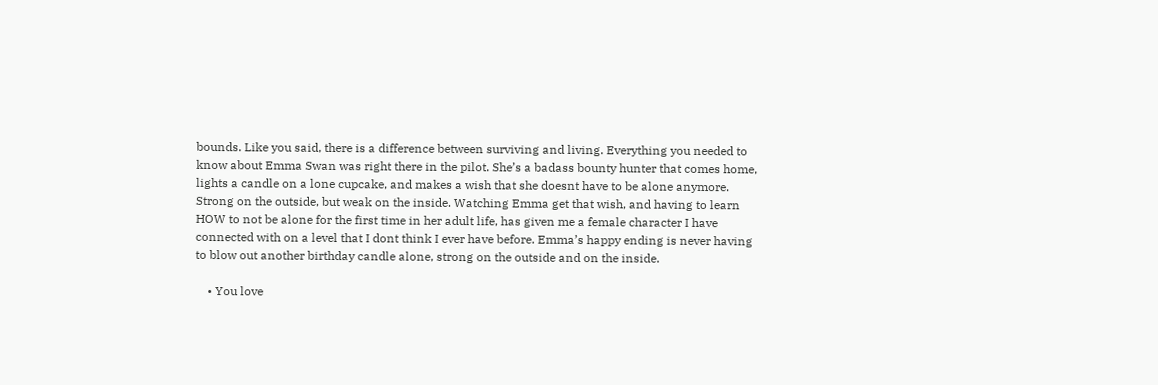bounds. Like you said, there is a difference between surviving and living. Everything you needed to know about Emma Swan was right there in the pilot. She’s a badass bounty hunter that comes home, lights a candle on a lone cupcake, and makes a wish that she doesnt have to be alone anymore. Strong on the outside, but weak on the inside. Watching Emma get that wish, and having to learn HOW to not be alone for the first time in her adult life, has given me a female character I have connected with on a level that I dont think I ever have before. Emma’s happy ending is never having to blow out another birthday candle alone, strong on the outside and on the inside.

    • You love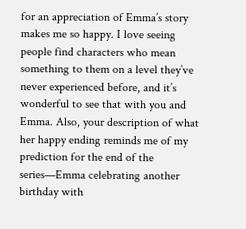for an appreciation of Emma’s story makes me so happy. I love seeing people find characters who mean something to them on a level they’ve never experienced before, and it’s wonderful to see that with you and Emma. Also, your description of what her happy ending reminds me of my prediction for the end of the series—Emma celebrating another birthday with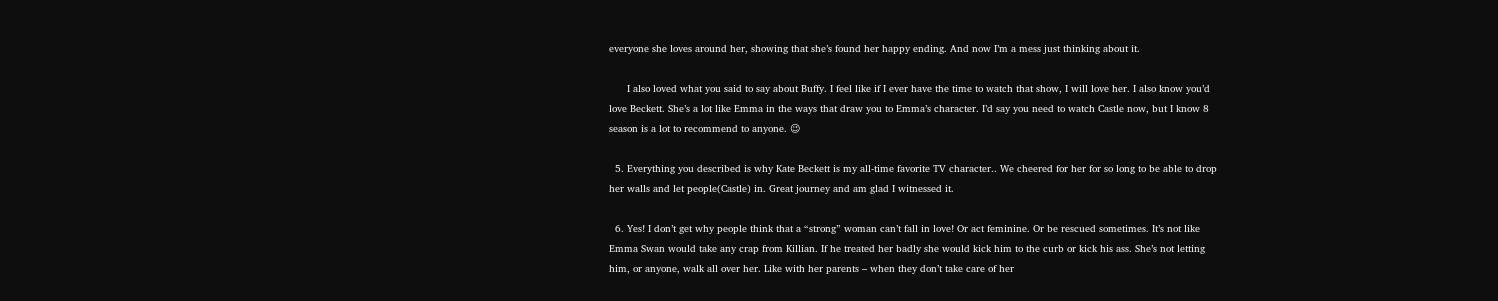everyone she loves around her, showing that she’s found her happy ending. And now I’m a mess just thinking about it.

      I also loved what you said to say about Buffy. I feel like if I ever have the time to watch that show, I will love her. I also know you’d love Beckett. She’s a lot like Emma in the ways that draw you to Emma’s character. I’d say you need to watch Castle now, but I know 8 season is a lot to recommend to anyone. 😉

  5. Everything you described is why Kate Beckett is my all-time favorite TV character.. We cheered for her for so long to be able to drop her walls and let people(Castle) in. Great journey and am glad I witnessed it.

  6. Yes! I don’t get why people think that a “strong” woman can’t fall in love! Or act feminine. Or be rescued sometimes. It’s not like Emma Swan would take any crap from Killian. If he treated her badly she would kick him to the curb or kick his ass. She’s not letting him, or anyone, walk all over her. Like with her parents – when they don’t take care of her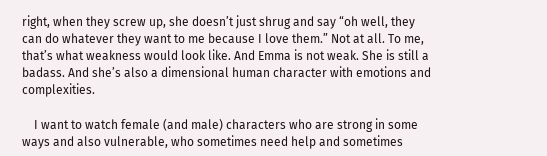right, when they screw up, she doesn’t just shrug and say “oh well, they can do whatever they want to me because I love them.” Not at all. To me, that’s what weakness would look like. And Emma is not weak. She is still a badass. And she’s also a dimensional human character with emotions and complexities.

    I want to watch female (and male) characters who are strong in some ways and also vulnerable, who sometimes need help and sometimes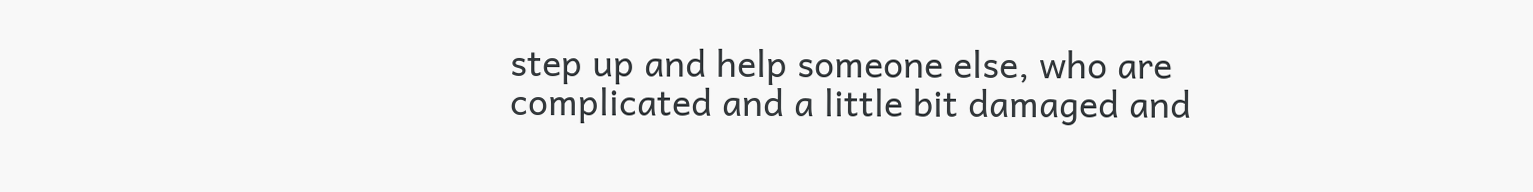step up and help someone else, who are complicated and a little bit damaged and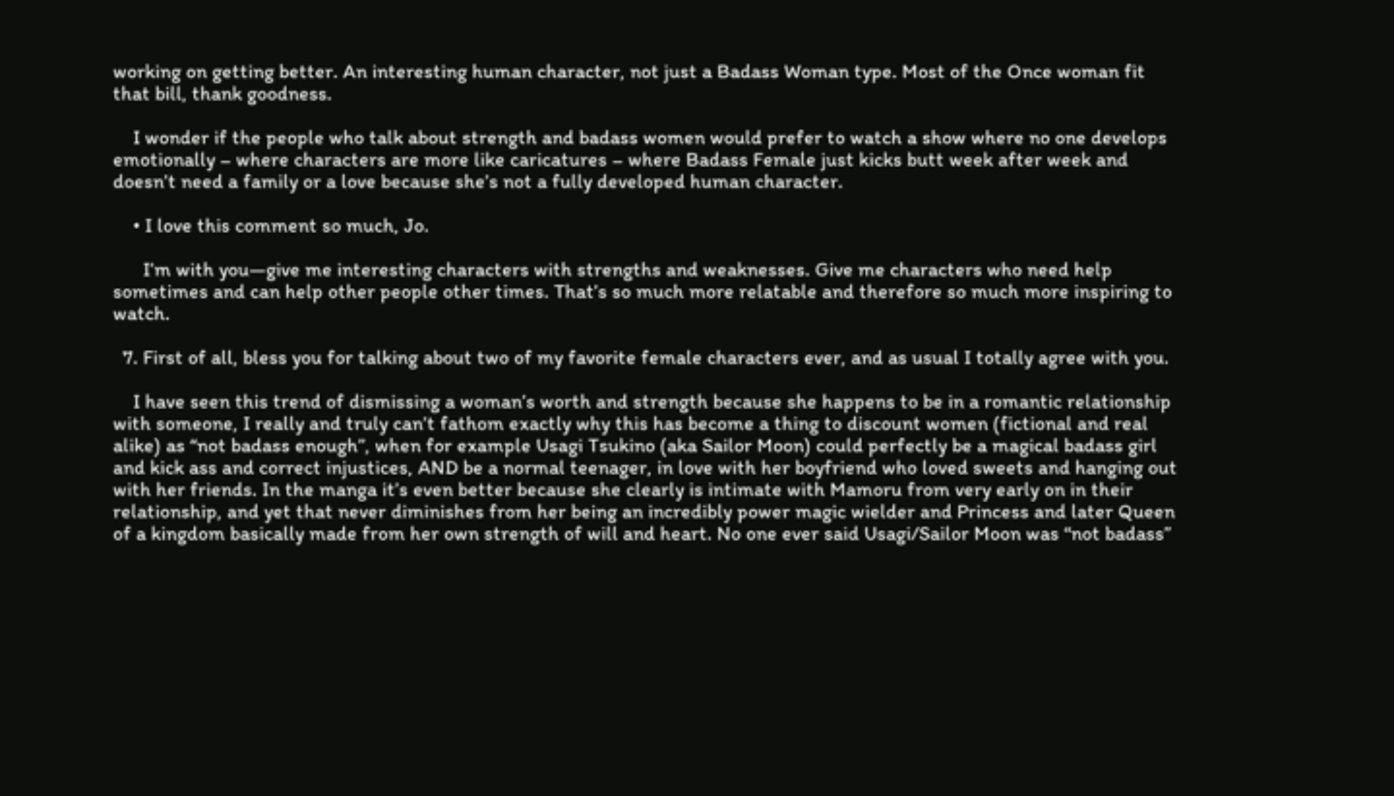working on getting better. An interesting human character, not just a Badass Woman type. Most of the Once woman fit that bill, thank goodness.

    I wonder if the people who talk about strength and badass women would prefer to watch a show where no one develops emotionally – where characters are more like caricatures – where Badass Female just kicks butt week after week and doesn’t need a family or a love because she’s not a fully developed human character.

    • I love this comment so much, Jo.

      I’m with you—give me interesting characters with strengths and weaknesses. Give me characters who need help sometimes and can help other people other times. That’s so much more relatable and therefore so much more inspiring to watch.

  7. First of all, bless you for talking about two of my favorite female characters ever, and as usual I totally agree with you.

    I have seen this trend of dismissing a woman’s worth and strength because she happens to be in a romantic relationship with someone, I really and truly can’t fathom exactly why this has become a thing to discount women (fictional and real alike) as “not badass enough”, when for example Usagi Tsukino (aka Sailor Moon) could perfectly be a magical badass girl and kick ass and correct injustices, AND be a normal teenager, in love with her boyfriend who loved sweets and hanging out with her friends. In the manga it’s even better because she clearly is intimate with Mamoru from very early on in their relationship, and yet that never diminishes from her being an incredibly power magic wielder and Princess and later Queen of a kingdom basically made from her own strength of will and heart. No one ever said Usagi/Sailor Moon was “not badass”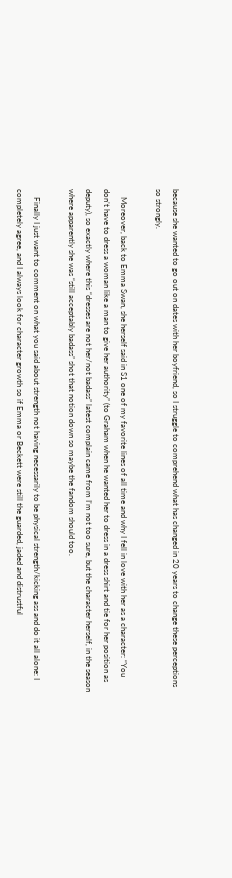because she wanted to go out on dates with her boyfriend, so I struggle to comprehend what has changed in 20 years to change these perceptions so strongly.

    Moreover, back to Emma Swan, she herself said in S1 one of my favorite lines of all time and why I fell in love with her as a character: “You don’t have to dress a woman like a man to give her authority” (to Graham when he wanted her to dress in a dress shirt and tie for her position as deputy), so exactly where this “dresses are not her/not badass” latest complain came from I’m not too sure, but the character herself, in the season where apparently she was “still acceptably badass” shot that notion down so maybe the fandom should too.

    Finally I just want to comment on what you said about strength not having necessarily to be physical strength/kicking ass and do it all alone: I completely agree, and I always look for character growth so if Emma or Beckett were still the guarded, jaded and distrustful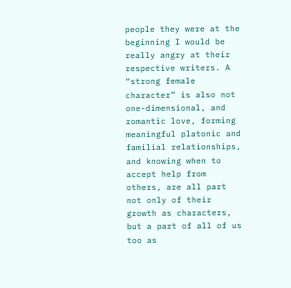people they were at the beginning I would be really angry at their respective writers. A “strong female character” is also not one-dimensional, and romantic love, forming meaningful platonic and familial relationships, and knowing when to accept help from others, are all part not only of their growth as characters, but a part of all of us too as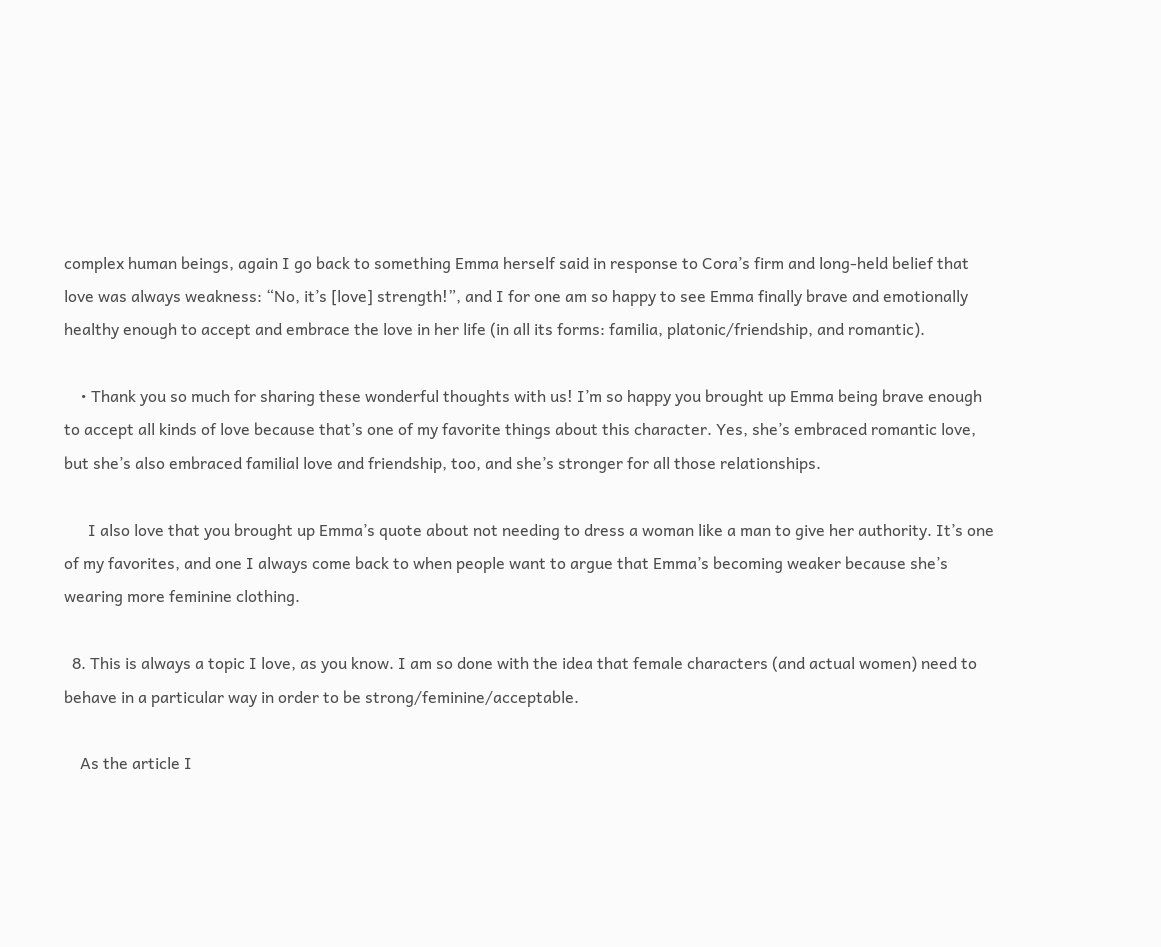complex human beings, again I go back to something Emma herself said in response to Cora’s firm and long-held belief that love was always weakness: “No, it’s [love] strength!”, and I for one am so happy to see Emma finally brave and emotionally healthy enough to accept and embrace the love in her life (in all its forms: familia, platonic/friendship, and romantic).

    • Thank you so much for sharing these wonderful thoughts with us! I’m so happy you brought up Emma being brave enough to accept all kinds of love because that’s one of my favorite things about this character. Yes, she’s embraced romantic love, but she’s also embraced familial love and friendship, too, and she’s stronger for all those relationships.

      I also love that you brought up Emma’s quote about not needing to dress a woman like a man to give her authority. It’s one of my favorites, and one I always come back to when people want to argue that Emma’s becoming weaker because she’s wearing more feminine clothing.

  8. This is always a topic I love, as you know. I am so done with the idea that female characters (and actual women) need to behave in a particular way in order to be strong/feminine/acceptable.

    As the article I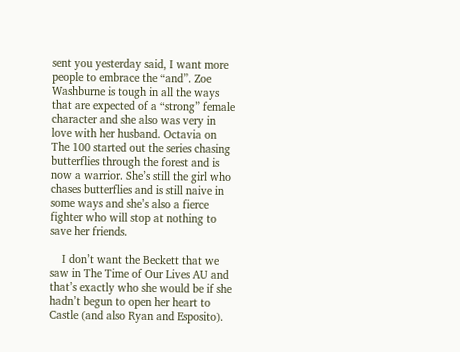sent you yesterday said, I want more people to embrace the “and”. Zoe Washburne is tough in all the ways that are expected of a “strong” female character and she also was very in love with her husband. Octavia on The 100 started out the series chasing butterflies through the forest and is now a warrior. She’s still the girl who chases butterflies and is still naive in some ways and she’s also a fierce fighter who will stop at nothing to save her friends.

    I don’t want the Beckett that we saw in The Time of Our Lives AU and that’s exactly who she would be if she hadn’t begun to open her heart to Castle (and also Ryan and Esposito).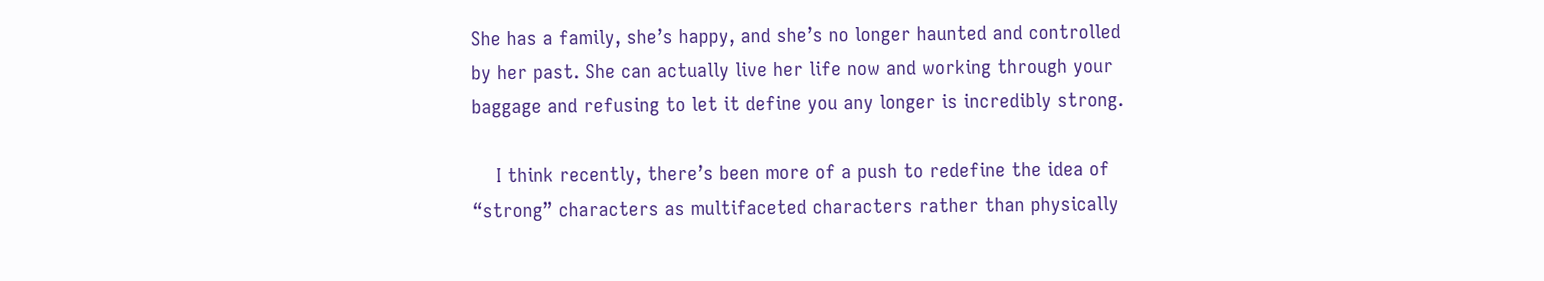She has a family, she’s happy, and she’s no longer haunted and controlled by her past. She can actually live her life now and working through your baggage and refusing to let it define you any longer is incredibly strong.

    I think recently, there’s been more of a push to redefine the idea of “strong” characters as multifaceted characters rather than physically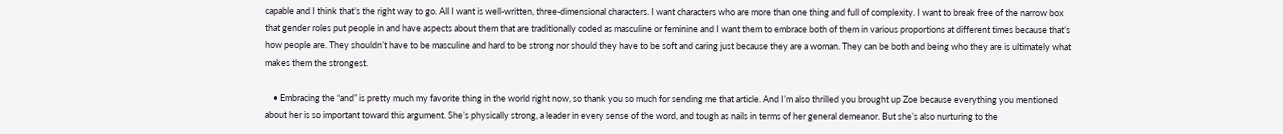capable and I think that’s the right way to go. All I want is well-written, three-dimensional characters. I want characters who are more than one thing and full of complexity. I want to break free of the narrow box that gender roles put people in and have aspects about them that are traditionally coded as masculine or feminine and I want them to embrace both of them in various proportions at different times because that’s how people are. They shouldn’t have to be masculine and hard to be strong nor should they have to be soft and caring just because they are a woman. They can be both and being who they are is ultimately what makes them the strongest.

    • Embracing the “and” is pretty much my favorite thing in the world right now, so thank you so much for sending me that article. And I’m also thrilled you brought up Zoe because everything you mentioned about her is so important toward this argument. She’s physically strong, a leader in every sense of the word, and tough as nails in terms of her general demeanor. But she’s also nurturing to the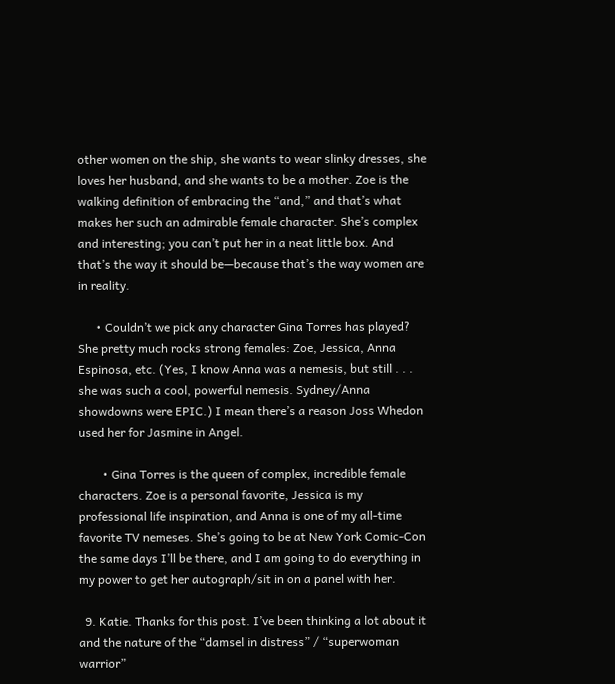other women on the ship, she wants to wear slinky dresses, she loves her husband, and she wants to be a mother. Zoe is the walking definition of embracing the “and,” and that’s what makes her such an admirable female character. She’s complex and interesting; you can’t put her in a neat little box. And that’s the way it should be—because that’s the way women are in reality.

      • Couldn’t we pick any character Gina Torres has played? She pretty much rocks strong females: Zoe, Jessica, Anna Espinosa, etc. (Yes, I know Anna was a nemesis, but still . . . she was such a cool, powerful nemesis. Sydney/Anna showdowns were EPIC.) I mean there’s a reason Joss Whedon used her for Jasmine in Angel.

        • Gina Torres is the queen of complex, incredible female characters. Zoe is a personal favorite, Jessica is my professional life inspiration, and Anna is one of my all-time favorite TV nemeses. She’s going to be at New York Comic-Con the same days I’ll be there, and I am going to do everything in my power to get her autograph/sit in on a panel with her.

  9. Katie. Thanks for this post. I’ve been thinking a lot about it and the nature of the “damsel in distress” / “superwoman warrior”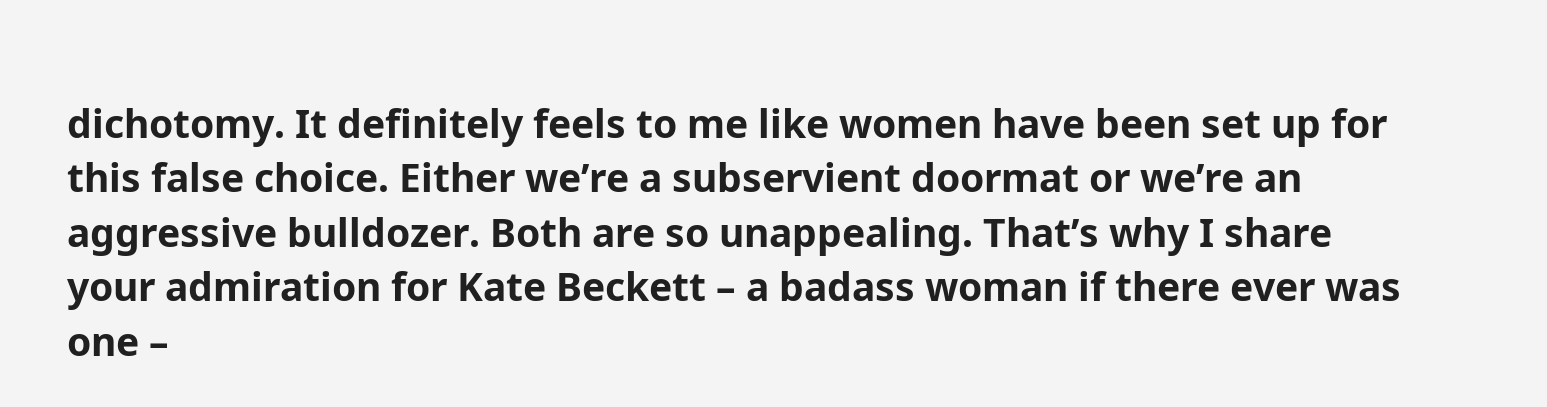dichotomy. It definitely feels to me like women have been set up for this false choice. Either we’re a subservient doormat or we’re an aggressive bulldozer. Both are so unappealing. That’s why I share your admiration for Kate Beckett – a badass woman if there ever was one –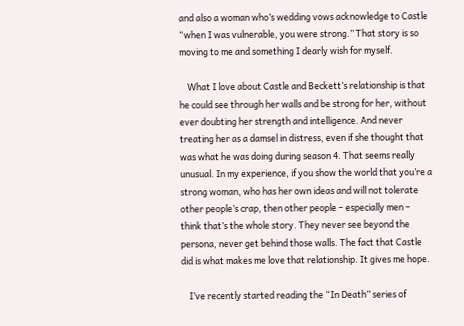and also a woman who’s wedding vows acknowledge to Castle “when I was vulnerable, you were strong.” That story is so moving to me and something I dearly wish for myself.

    What I love about Castle and Beckett’s relationship is that he could see through her walls and be strong for her, without ever doubting her strength and intelligence. And never treating her as a damsel in distress, even if she thought that was what he was doing during season 4. That seems really unusual. In my experience, if you show the world that you’re a strong woman, who has her own ideas and will not tolerate other people’s crap, then other people – especially men – think that’s the whole story. They never see beyond the persona, never get behind those walls. The fact that Castle did is what makes me love that relationship. It gives me hope.

    I’ve recently started reading the “In Death” series of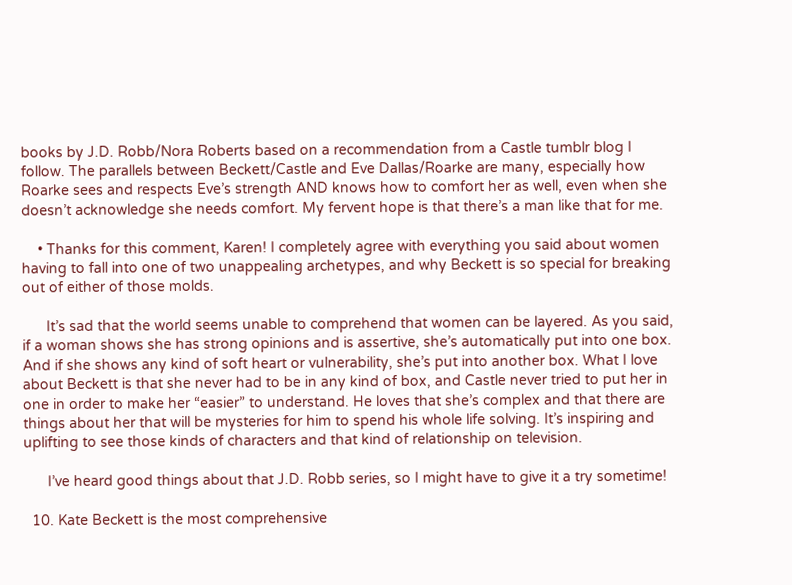books by J.D. Robb/Nora Roberts based on a recommendation from a Castle tumblr blog I follow. The parallels between Beckett/Castle and Eve Dallas/Roarke are many, especially how Roarke sees and respects Eve’s strength AND knows how to comfort her as well, even when she doesn’t acknowledge she needs comfort. My fervent hope is that there’s a man like that for me.

    • Thanks for this comment, Karen! I completely agree with everything you said about women having to fall into one of two unappealing archetypes, and why Beckett is so special for breaking out of either of those molds.

      It’s sad that the world seems unable to comprehend that women can be layered. As you said, if a woman shows she has strong opinions and is assertive, she’s automatically put into one box. And if she shows any kind of soft heart or vulnerability, she’s put into another box. What I love about Beckett is that she never had to be in any kind of box, and Castle never tried to put her in one in order to make her “easier” to understand. He loves that she’s complex and that there are things about her that will be mysteries for him to spend his whole life solving. It’s inspiring and uplifting to see those kinds of characters and that kind of relationship on television.

      I’ve heard good things about that J.D. Robb series, so I might have to give it a try sometime!

  10. Kate Beckett is the most comprehensive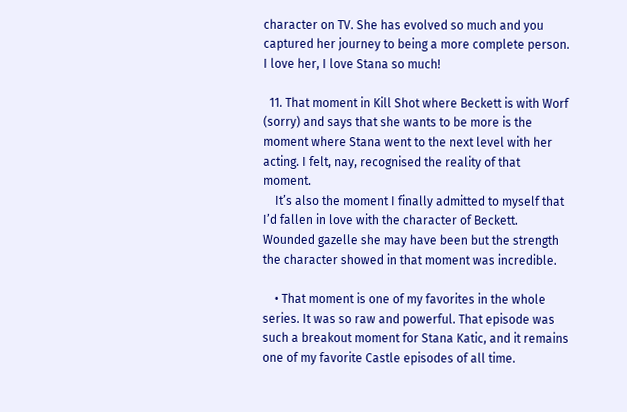character on TV. She has evolved so much and you captured her journey to being a more complete person. I love her, I love Stana so much!

  11. That moment in Kill Shot where Beckett is with Worf (sorry) and says that she wants to be more is the moment where Stana went to the next level with her acting. I felt, nay, recognised the reality of that moment.
    It’s also the moment I finally admitted to myself that I’d fallen in love with the character of Beckett. Wounded gazelle she may have been but the strength the character showed in that moment was incredible.

    • That moment is one of my favorites in the whole series. It was so raw and powerful. That episode was such a breakout moment for Stana Katic, and it remains one of my favorite Castle episodes of all time.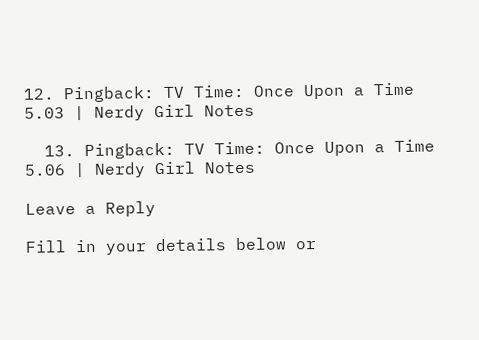12. Pingback: TV Time: Once Upon a Time 5.03 | Nerdy Girl Notes

  13. Pingback: TV Time: Once Upon a Time 5.06 | Nerdy Girl Notes

Leave a Reply

Fill in your details below or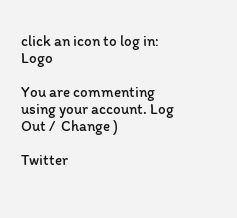click an icon to log in: Logo

You are commenting using your account. Log Out /  Change )

Twitter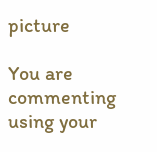picture

You are commenting using your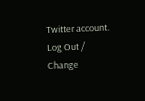Twitter account. Log Out /  Change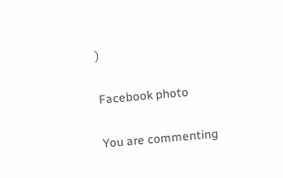)

Facebook photo

You are commenting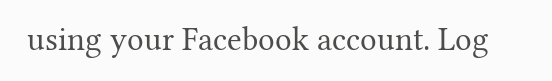using your Facebook account. Log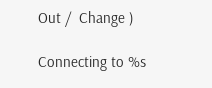Out /  Change )

Connecting to %s